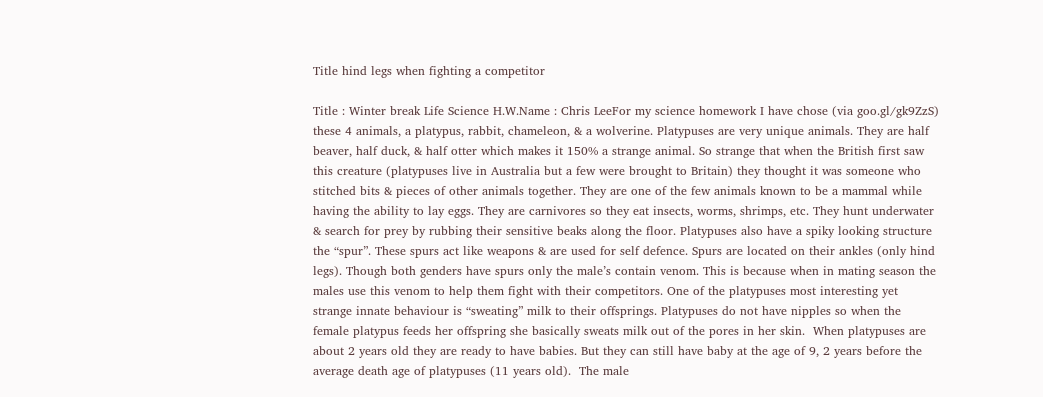Title hind legs when fighting a competitor

Title : Winter break Life Science H.W.Name : Chris LeeFor my science homework I have chose (via goo.gl/gk9ZzS) these 4 animals, a platypus, rabbit, chameleon, & a wolverine. Platypuses are very unique animals. They are half beaver, half duck, & half otter which makes it 150% a strange animal. So strange that when the British first saw this creature (platypuses live in Australia but a few were brought to Britain) they thought it was someone who stitched bits & pieces of other animals together. They are one of the few animals known to be a mammal while having the ability to lay eggs. They are carnivores so they eat insects, worms, shrimps, etc. They hunt underwater & search for prey by rubbing their sensitive beaks along the floor. Platypuses also have a spiky looking structure the “spur”. These spurs act like weapons & are used for self defence. Spurs are located on their ankles (only hind legs). Though both genders have spurs only the male’s contain venom. This is because when in mating season the males use this venom to help them fight with their competitors. One of the platypuses most interesting yet strange innate behaviour is “sweating” milk to their offsprings. Platypuses do not have nipples so when the female platypus feeds her offspring she basically sweats milk out of the pores in her skin.  When platypuses are about 2 years old they are ready to have babies. But they can still have baby at the age of 9, 2 years before the average death age of platypuses (11 years old).  The male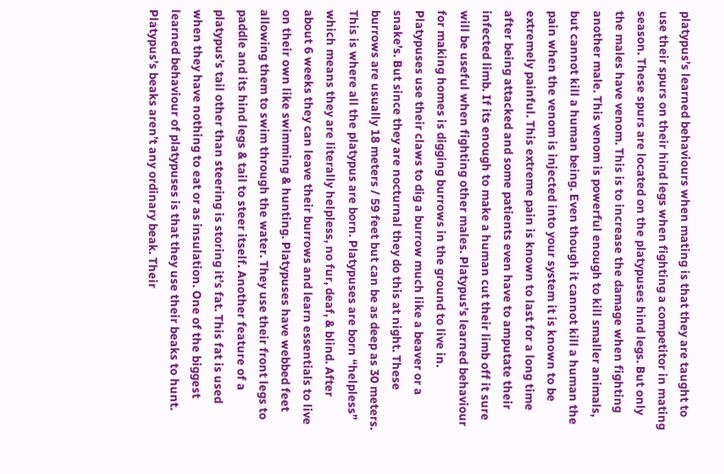platypus’s learned behaviours when mating is that they are taught to use their spurs on their hind legs when fighting a competitor in mating season. These spurs are located on the platypuses hind legs. But only the males have venom. This is to increase the damage when fighting another male. This venom is powerful enough to kill smaller animals, but cannot kill a human being. Even though it cannot kill a human the pain when the venom is injected into your system it is known to be extremely painful. This extreme pain is known to last for a long time after being attacked and some patients even have to amputate their infected limb. If its enough to make a human cut their limb off it sure will be useful when fighting other males. Platypus’s learned behaviour for making homes is digging burrows in the ground to live in. Platypuses use their claws to dig a burrow much like a beaver or a snake’s. But since they are nocturnal they do this at night. These burrows are usually 18 meters / 59 feet but can be as deep as 30 meters. This is where all the platypus are born. Platypuses are born “helpless” which means they are literally helpless, no fur, deaf, & blind. After about 6 weeks they can leave their burrows and learn essentials to live on their own like swimming & hunting. Platypuses have webbed feet allowing them to swim through the water. They use their front legs to paddle and its hind legs & tail to steer itself. Another feature of a platypus’s tail other than steering is storing it’s fat. This fat is used when they have nothing to eat or as insulation. One of the biggest learned behaviour of platypuses is that they use their beaks to hunt. Platypus’s beaks aren’t any ordinary beak. Their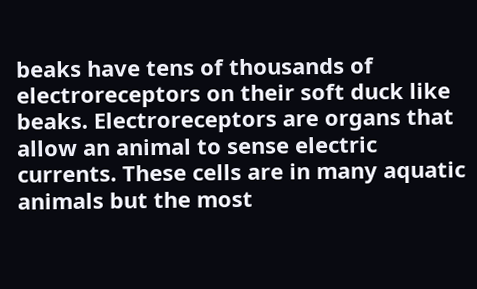beaks have tens of thousands of electroreceptors on their soft duck like beaks. Electroreceptors are organs that allow an animal to sense electric currents. These cells are in many aquatic animals but the most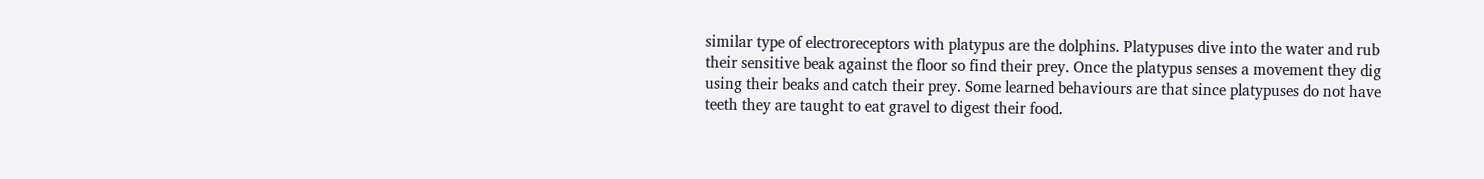similar type of electroreceptors with platypus are the dolphins. Platypuses dive into the water and rub their sensitive beak against the floor so find their prey. Once the platypus senses a movement they dig using their beaks and catch their prey. Some learned behaviours are that since platypuses do not have teeth they are taught to eat gravel to digest their food.